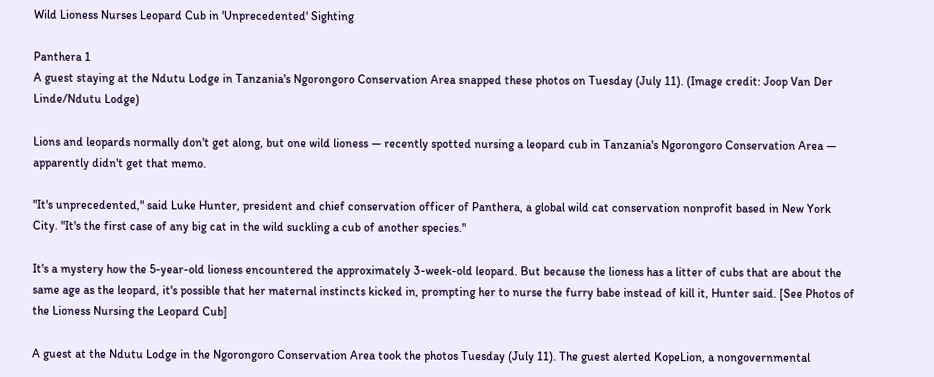Wild Lioness Nurses Leopard Cub in 'Unprecedented' Sighting

Panthera 1
A guest staying at the Ndutu Lodge in Tanzania's Ngorongoro Conservation Area snapped these photos on Tuesday (July 11). (Image credit: Joop Van Der Linde/Ndutu Lodge)

Lions and leopards normally don't get along, but one wild lioness — recently spotted nursing a leopard cub in Tanzania's Ngorongoro Conservation Area — apparently didn't get that memo.

"It's unprecedented," said Luke Hunter, president and chief conservation officer of Panthera, a global wild cat conservation nonprofit based in New York City. "It's the first case of any big cat in the wild suckling a cub of another species."

It's a mystery how the 5-year-old lioness encountered the approximately 3-week-old leopard. But because the lioness has a litter of cubs that are about the same age as the leopard, it's possible that her maternal instincts kicked in, prompting her to nurse the furry babe instead of kill it, Hunter said. [See Photos of the Lioness Nursing the Leopard Cub]

A guest at the Ndutu Lodge in the Ngorongoro Conservation Area took the photos Tuesday (July 11). The guest alerted KopeLion, a nongovernmental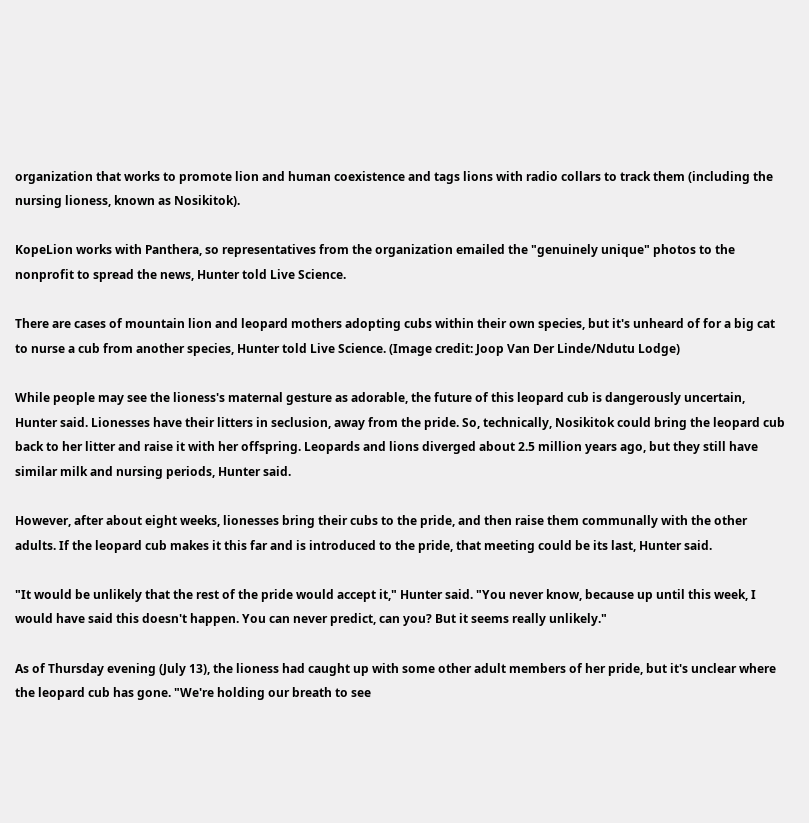organization that works to promote lion and human coexistence and tags lions with radio collars to track them (including the nursing lioness, known as Nosikitok).

KopeLion works with Panthera, so representatives from the organization emailed the "genuinely unique" photos to the nonprofit to spread the news, Hunter told Live Science.

There are cases of mountain lion and leopard mothers adopting cubs within their own species, but it's unheard of for a big cat to nurse a cub from another species, Hunter told Live Science. (Image credit: Joop Van Der Linde/Ndutu Lodge)

While people may see the lioness's maternal gesture as adorable, the future of this leopard cub is dangerously uncertain, Hunter said. Lionesses have their litters in seclusion, away from the pride. So, technically, Nosikitok could bring the leopard cub back to her litter and raise it with her offspring. Leopards and lions diverged about 2.5 million years ago, but they still have similar milk and nursing periods, Hunter said.

However, after about eight weeks, lionesses bring their cubs to the pride, and then raise them communally with the other adults. If the leopard cub makes it this far and is introduced to the pride, that meeting could be its last, Hunter said.

"It would be unlikely that the rest of the pride would accept it," Hunter said. "You never know, because up until this week, I would have said this doesn't happen. You can never predict, can you? But it seems really unlikely."

As of Thursday evening (July 13), the lioness had caught up with some other adult members of her pride, but it's unclear where the leopard cub has gone. "We're holding our breath to see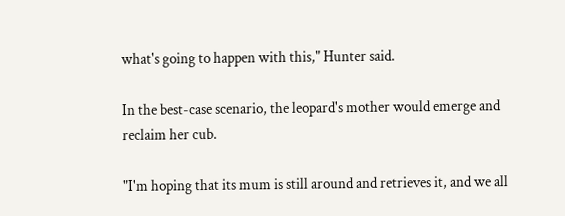what's going to happen with this," Hunter said.

In the best-case scenario, the leopard's mother would emerge and reclaim her cub.

"I'm hoping that its mum is still around and retrieves it, and we all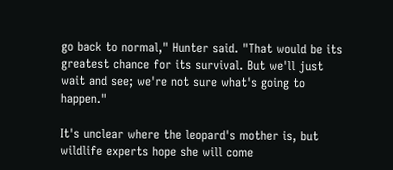go back to normal," Hunter said. "That would be its greatest chance for its survival. But we'll just wait and see; we're not sure what's going to happen."

It's unclear where the leopard's mother is, but wildlife experts hope she will come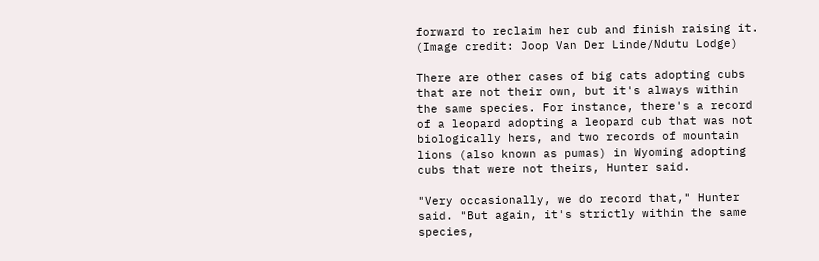forward to reclaim her cub and finish raising it. (Image credit: Joop Van Der Linde/Ndutu Lodge)

There are other cases of big cats adopting cubs that are not their own, but it's always within the same species. For instance, there's a record of a leopard adopting a leopard cub that was not biologically hers, and two records of mountain lions (also known as pumas) in Wyoming adopting cubs that were not theirs, Hunter said.

"Very occasionally, we do record that," Hunter said. "But again, it's strictly within the same species,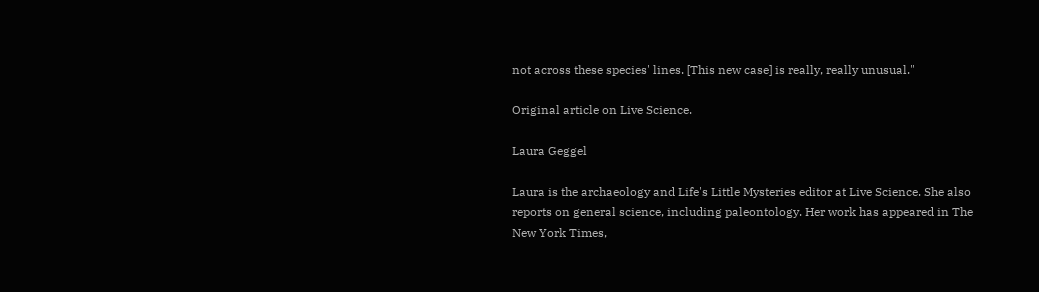not across these species' lines. [This new case] is really, really unusual."

Original article on Live Science.

Laura Geggel

Laura is the archaeology and Life's Little Mysteries editor at Live Science. She also reports on general science, including paleontology. Her work has appeared in The New York Times,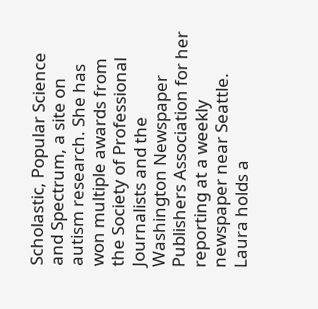Scholastic, Popular Science and Spectrum, a site on autism research. She has won multiple awards from the Society of Professional Journalists and the Washington Newspaper Publishers Association for her reporting at a weekly newspaper near Seattle. Laura holds a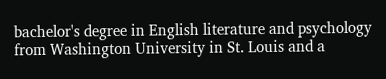bachelor's degree in English literature and psychology from Washington University in St. Louis and a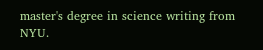master's degree in science writing from NYU.